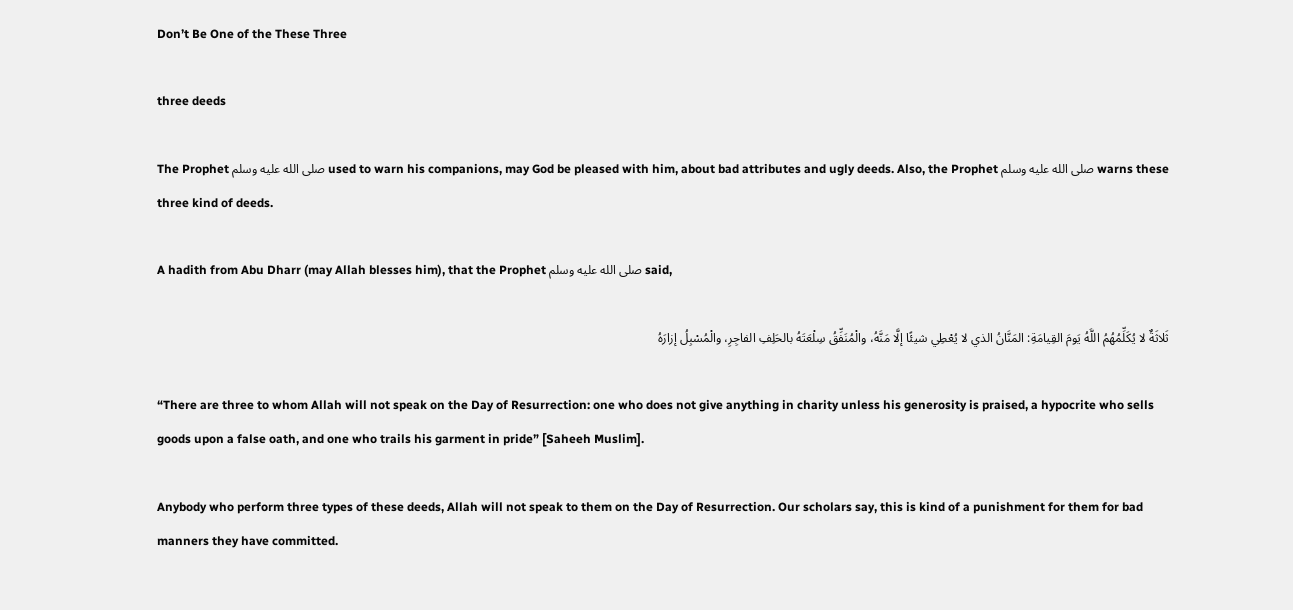Don’t Be One of the These Three

three deeds

The Prophet صلى الله عليه وسلم used to warn his companions, may God be pleased with him, about bad attributes and ugly deeds. Also, the Prophet صلى الله عليه وسلم warns these three kind of deeds.

A hadith from Abu Dharr (may Allah blesses him), that the Prophet صلى الله عليه وسلم said,

ثَلاثَةٌ لا يُكَلِّمُهُمُ اللَّهُ يَومَ القِيامَةِ: المَنَّانُ الذي لا يُعْطِي شيئًا إلَّا مَنَّهُ، والْمُنَفِّقُ سِلْعَتَهُ بالحَلِفِ الفاجِرِ، والْمُسْبِلُ إزارَهُ

“There are three to whom Allah will not speak on the Day of Resurrection: one who does not give anything in charity unless his generosity is praised, a hypocrite who sells goods upon a false oath, and one who trails his garment in pride” [Saheeh Muslim].

Anybody who perform three types of these deeds, Allah will not speak to them on the Day of Resurrection. Our scholars say, this is kind of a punishment for them for bad manners they have committed.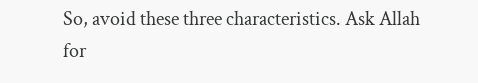So, avoid these three characteristics. Ask Allah for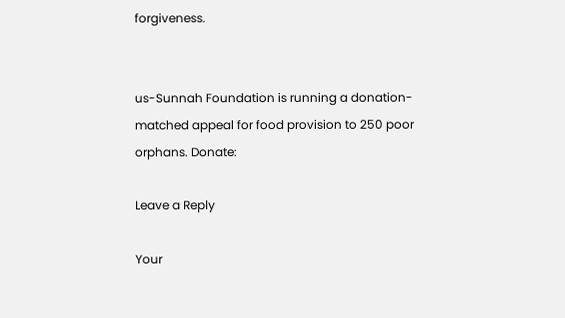forgiveness.


us-Sunnah Foundation is running a donation-matched appeal for food provision to 250 poor orphans. Donate:

Leave a Reply

Your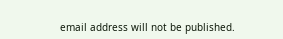email address will not be published.